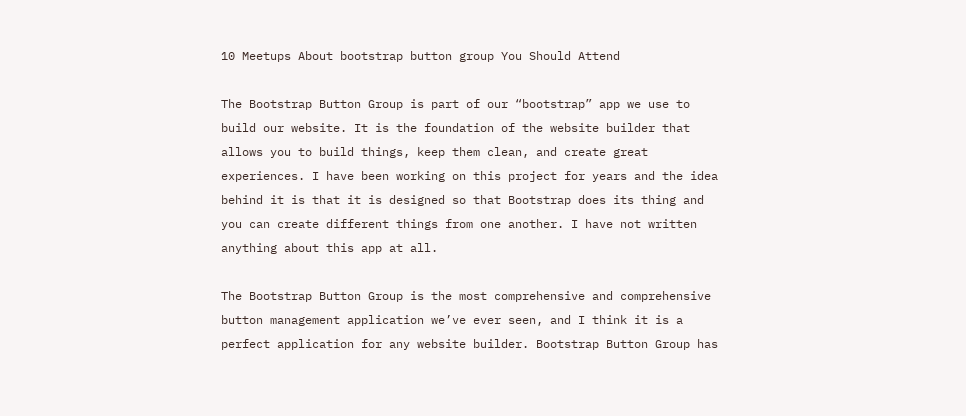10 Meetups About bootstrap button group You Should Attend

The Bootstrap Button Group is part of our “bootstrap” app we use to build our website. It is the foundation of the website builder that allows you to build things, keep them clean, and create great experiences. I have been working on this project for years and the idea behind it is that it is designed so that Bootstrap does its thing and you can create different things from one another. I have not written anything about this app at all.

The Bootstrap Button Group is the most comprehensive and comprehensive button management application we’ve ever seen, and I think it is a perfect application for any website builder. Bootstrap Button Group has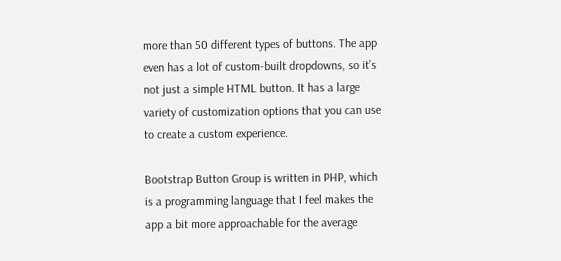more than 50 different types of buttons. The app even has a lot of custom-built dropdowns, so it’s not just a simple HTML button. It has a large variety of customization options that you can use to create a custom experience.

Bootstrap Button Group is written in PHP, which is a programming language that I feel makes the app a bit more approachable for the average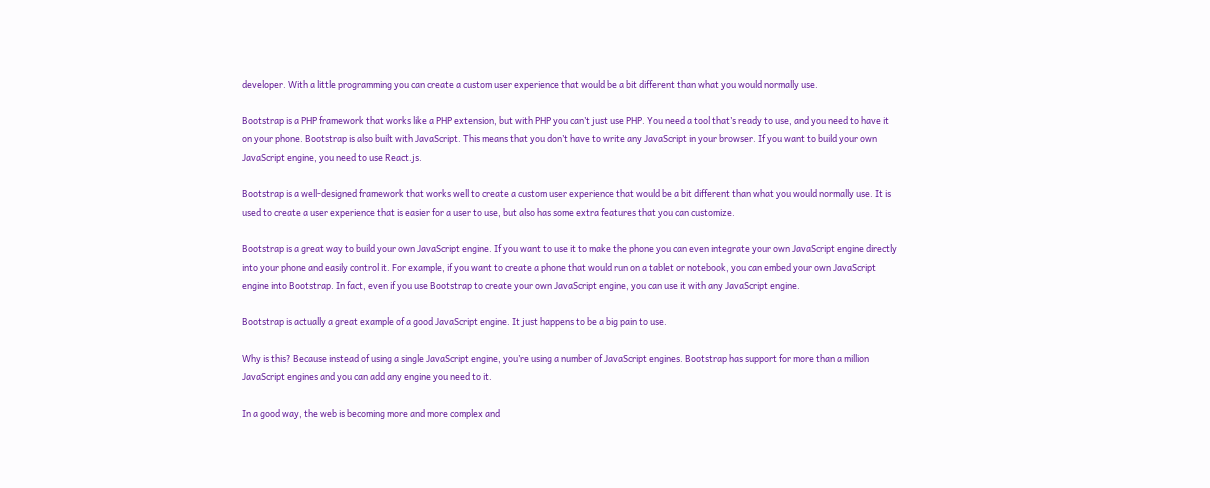developer. With a little programming you can create a custom user experience that would be a bit different than what you would normally use.

Bootstrap is a PHP framework that works like a PHP extension, but with PHP you can’t just use PHP. You need a tool that’s ready to use, and you need to have it on your phone. Bootstrap is also built with JavaScript. This means that you don’t have to write any JavaScript in your browser. If you want to build your own JavaScript engine, you need to use React.js.

Bootstrap is a well-designed framework that works well to create a custom user experience that would be a bit different than what you would normally use. It is used to create a user experience that is easier for a user to use, but also has some extra features that you can customize.

Bootstrap is a great way to build your own JavaScript engine. If you want to use it to make the phone you can even integrate your own JavaScript engine directly into your phone and easily control it. For example, if you want to create a phone that would run on a tablet or notebook, you can embed your own JavaScript engine into Bootstrap. In fact, even if you use Bootstrap to create your own JavaScript engine, you can use it with any JavaScript engine.

Bootstrap is actually a great example of a good JavaScript engine. It just happens to be a big pain to use.

Why is this? Because instead of using a single JavaScript engine, you’re using a number of JavaScript engines. Bootstrap has support for more than a million JavaScript engines and you can add any engine you need to it.

In a good way, the web is becoming more and more complex and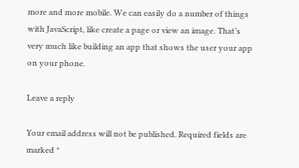more and more mobile. We can easily do a number of things with JavaScript, like create a page or view an image. That’s very much like building an app that shows the user your app on your phone.

Leave a reply

Your email address will not be published. Required fields are marked *